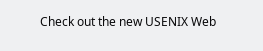Check out the new USENIX Web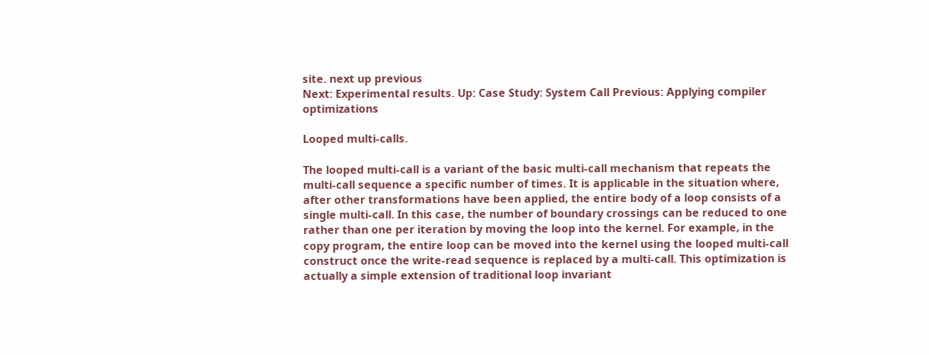site. next up previous
Next: Experimental results. Up: Case Study: System Call Previous: Applying compiler optimizations

Looped multi-calls.

The looped multi-call is a variant of the basic multi-call mechanism that repeats the multi-call sequence a specific number of times. It is applicable in the situation where, after other transformations have been applied, the entire body of a loop consists of a single multi-call. In this case, the number of boundary crossings can be reduced to one rather than one per iteration by moving the loop into the kernel. For example, in the copy program, the entire loop can be moved into the kernel using the looped multi-call construct once the write-read sequence is replaced by a multi-call. This optimization is actually a simple extension of traditional loop invariant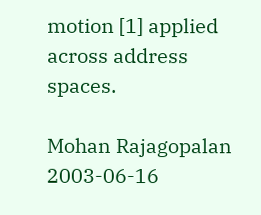motion [1] applied across address spaces.

Mohan Rajagopalan 2003-06-16